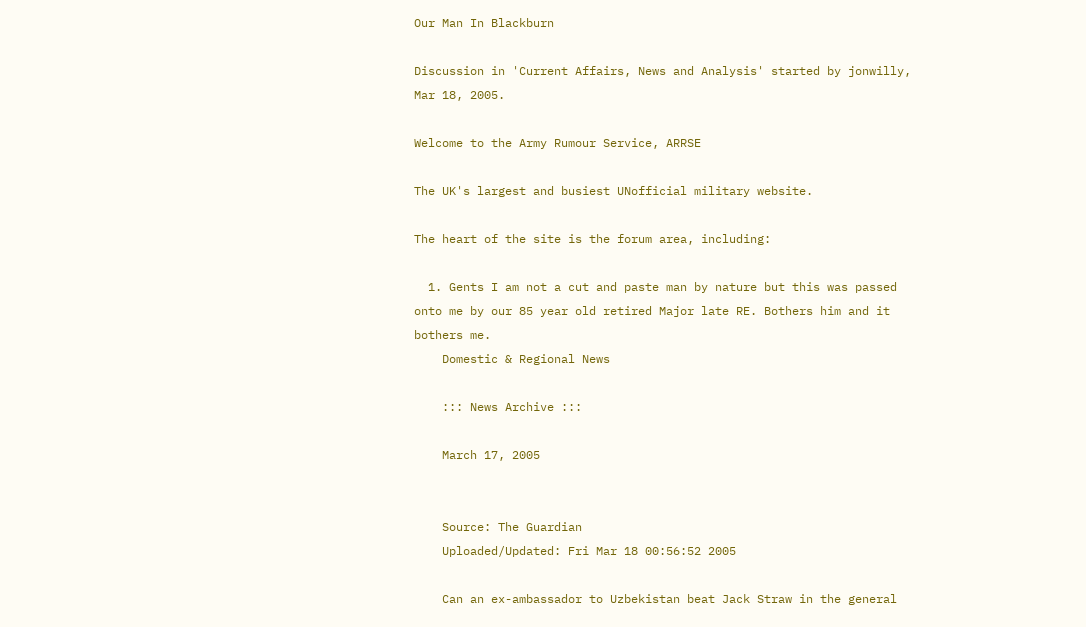Our Man In Blackburn

Discussion in 'Current Affairs, News and Analysis' started by jonwilly, Mar 18, 2005.

Welcome to the Army Rumour Service, ARRSE

The UK's largest and busiest UNofficial military website.

The heart of the site is the forum area, including:

  1. Gents I am not a cut and paste man by nature but this was passed onto me by our 85 year old retired Major late RE. Bothers him and it bothers me.
    Domestic & Regional News

    ::: News Archive :::

    March 17, 2005


    Source: The Guardian
    Uploaded/Updated: Fri Mar 18 00:56:52 2005

    Can an ex-ambassador to Uzbekistan beat Jack Straw in the general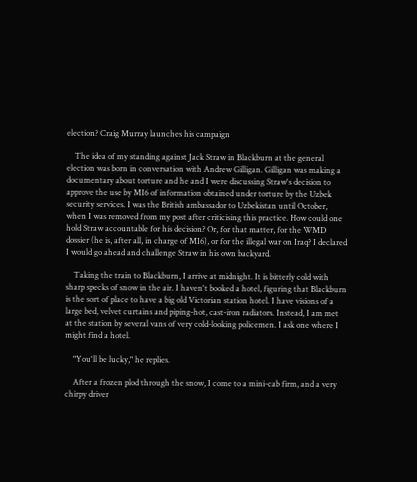election? Craig Murray launches his campaign

    The idea of my standing against Jack Straw in Blackburn at the general election was born in conversation with Andrew Gilligan. Gilligan was making a documentary about torture and he and I were discussing Straw's decision to approve the use by MI6 of information obtained under torture by the Uzbek security services. I was the British ambassador to Uzbekistan until October, when I was removed from my post after criticising this practice. How could one hold Straw accountable for his decision? Or, for that matter, for the WMD dossier (he is, after all, in charge of MI6), or for the illegal war on Iraq? I declared I would go ahead and challenge Straw in his own backyard.

    Taking the train to Blackburn, I arrive at midnight. It is bitterly cold with sharp specks of snow in the air. I haven't booked a hotel, figuring that Blackburn is the sort of place to have a big old Victorian station hotel. I have visions of a large bed, velvet curtains and piping-hot, cast-iron radiators. Instead, I am met at the station by several vans of very cold-looking policemen. I ask one where I might find a hotel.

    "You'll be lucky," he replies.

    After a frozen plod through the snow, I come to a mini-cab firm, and a very chirpy driver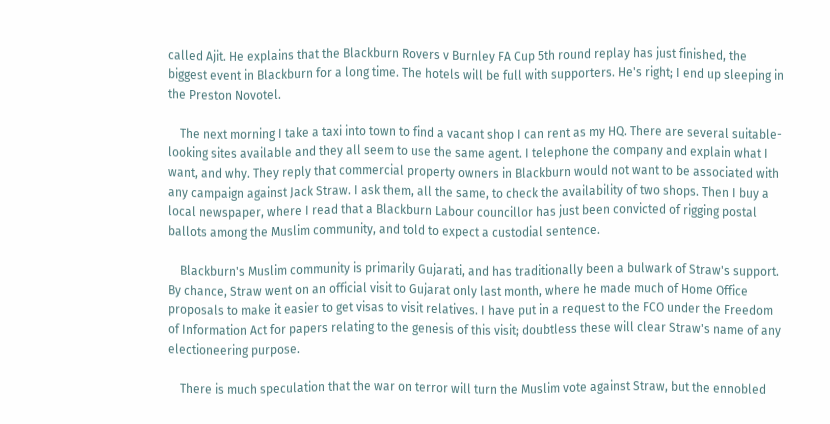called Ajit. He explains that the Blackburn Rovers v Burnley FA Cup 5th round replay has just finished, the biggest event in Blackburn for a long time. The hotels will be full with supporters. He's right; I end up sleeping in the Preston Novotel.

    The next morning I take a taxi into town to find a vacant shop I can rent as my HQ. There are several suitable-looking sites available and they all seem to use the same agent. I telephone the company and explain what I want, and why. They reply that commercial property owners in Blackburn would not want to be associated with any campaign against Jack Straw. I ask them, all the same, to check the availability of two shops. Then I buy a local newspaper, where I read that a Blackburn Labour councillor has just been convicted of rigging postal ballots among the Muslim community, and told to expect a custodial sentence.

    Blackburn's Muslim community is primarily Gujarati, and has traditionally been a bulwark of Straw's support. By chance, Straw went on an official visit to Gujarat only last month, where he made much of Home Office proposals to make it easier to get visas to visit relatives. I have put in a request to the FCO under the Freedom of Information Act for papers relating to the genesis of this visit; doubtless these will clear Straw's name of any electioneering purpose.

    There is much speculation that the war on terror will turn the Muslim vote against Straw, but the ennobled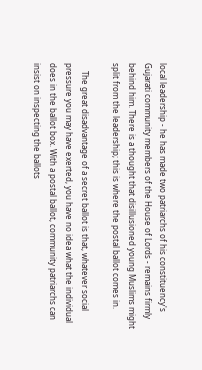local leadership - he has made two patriarchs of his constituency's Gujarati community members of the House of Lords - remains firmly behind him. There is a thought that disillusioned young Muslims might split from the leadership; this is where the postal ballot comes in.

    The great disadvantage of a secret ballot is that, whatever social pressure you may have exerted, you have no idea what the individual does in the ballot box. With a postal ballot, community patriarchs can insist on inspecting the ballots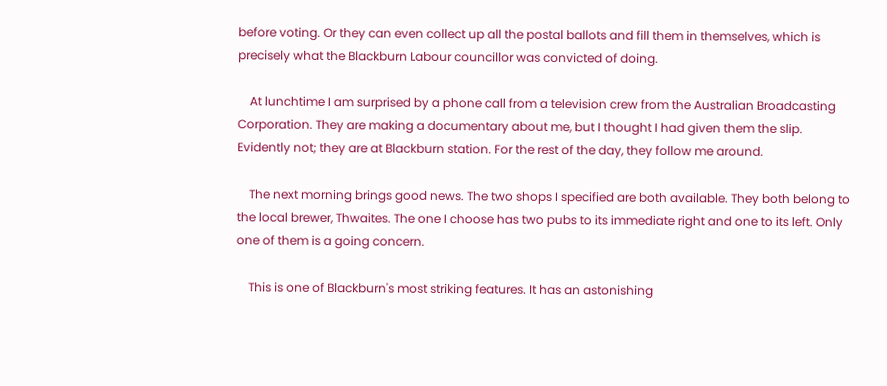before voting. Or they can even collect up all the postal ballots and fill them in themselves, which is precisely what the Blackburn Labour councillor was convicted of doing.

    At lunchtime I am surprised by a phone call from a television crew from the Australian Broadcasting Corporation. They are making a documentary about me, but I thought I had given them the slip. Evidently not; they are at Blackburn station. For the rest of the day, they follow me around.

    The next morning brings good news. The two shops I specified are both available. They both belong to the local brewer, Thwaites. The one I choose has two pubs to its immediate right and one to its left. Only one of them is a going concern.

    This is one of Blackburn's most striking features. It has an astonishing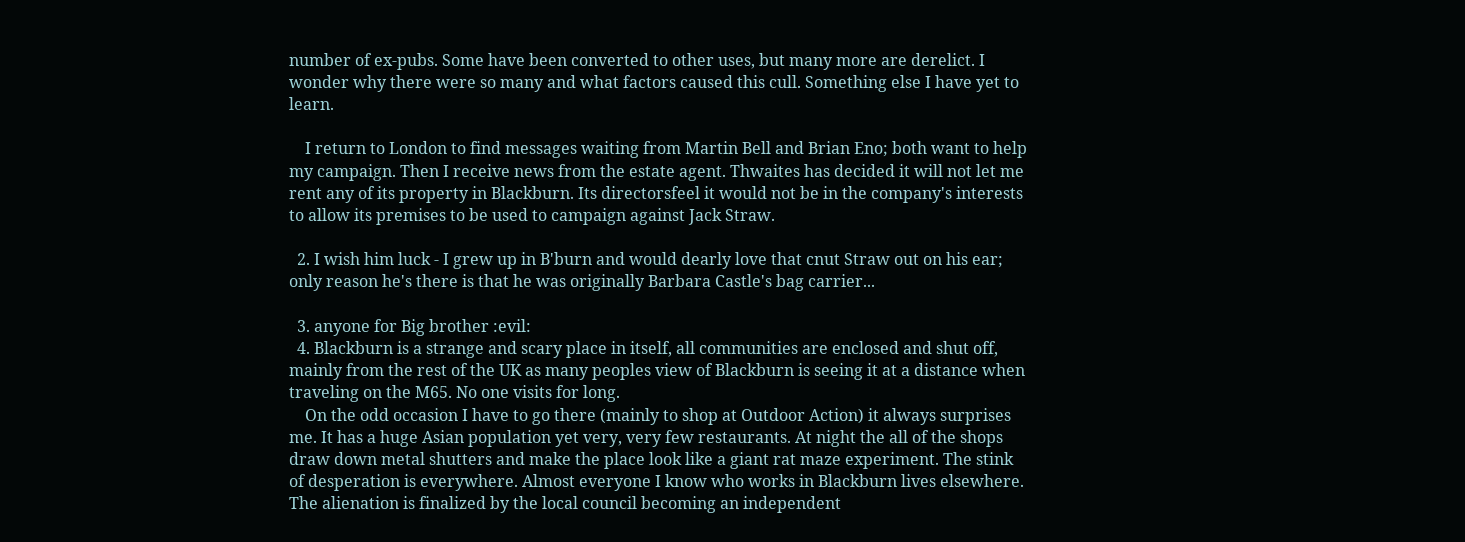number of ex-pubs. Some have been converted to other uses, but many more are derelict. I wonder why there were so many and what factors caused this cull. Something else I have yet to learn.

    I return to London to find messages waiting from Martin Bell and Brian Eno; both want to help my campaign. Then I receive news from the estate agent. Thwaites has decided it will not let me rent any of its property in Blackburn. Its directorsfeel it would not be in the company's interests to allow its premises to be used to campaign against Jack Straw.

  2. I wish him luck - I grew up in B'burn and would dearly love that cnut Straw out on his ear; only reason he's there is that he was originally Barbara Castle's bag carrier...

  3. anyone for Big brother :evil:
  4. Blackburn is a strange and scary place in itself, all communities are enclosed and shut off, mainly from the rest of the UK as many peoples view of Blackburn is seeing it at a distance when traveling on the M65. No one visits for long.
    On the odd occasion I have to go there (mainly to shop at Outdoor Action) it always surprises me. It has a huge Asian population yet very, very few restaurants. At night the all of the shops draw down metal shutters and make the place look like a giant rat maze experiment. The stink of desperation is everywhere. Almost everyone I know who works in Blackburn lives elsewhere. The alienation is finalized by the local council becoming an independent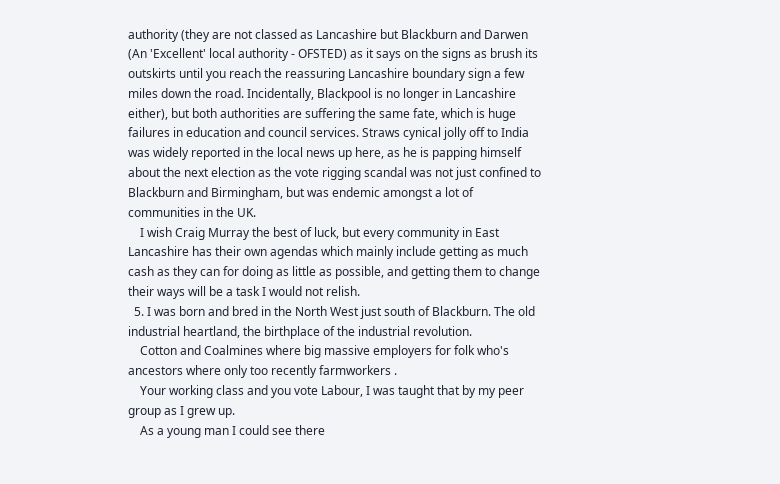authority (they are not classed as Lancashire but Blackburn and Darwen (An 'Excellent' local authority - OFSTED) as it says on the signs as brush its outskirts until you reach the reassuring Lancashire boundary sign a few miles down the road. Incidentally, Blackpool is no longer in Lancashire either), but both authorities are suffering the same fate, which is huge failures in education and council services. Straws cynical jolly off to India was widely reported in the local news up here, as he is papping himself about the next election as the vote rigging scandal was not just confined to Blackburn and Birmingham, but was endemic amongst a lot of communities in the UK.
    I wish Craig Murray the best of luck, but every community in East Lancashire has their own agendas which mainly include getting as much cash as they can for doing as little as possible, and getting them to change their ways will be a task I would not relish.
  5. I was born and bred in the North West just south of Blackburn. The old industrial heartland, the birthplace of the industrial revolution.
    Cotton and Coalmines where big massive employers for folk who's ancestors where only too recently farmworkers .
    Your working class and you vote Labour, I was taught that by my peer group as I grew up.
    As a young man I could see there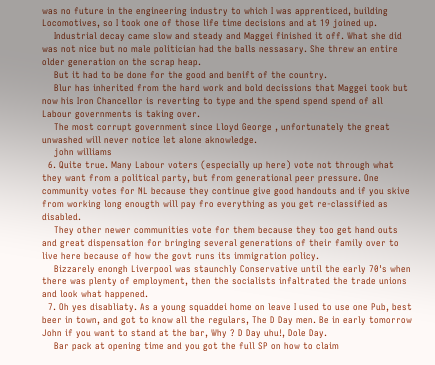was no future in the engineering industry to which I was apprenticed, building Locomotives, so I took one of those life time decisions and at 19 joined up.
    Industrial decay came slow and steady and Maggei finished it off. What she did was not nice but no male politician had the balls nessasary. She threw an entire older generation on the scrap heap.
    But it had to be done for the good and benift of the country.
    Blur has inherited from the hard work and bold decissions that Maggei took but now his Iron Chancellor is reverting to type and the spend spend spend of all Labour governments is taking over.
    The most corrupt government since Lloyd George , unfortunately the great unwashed will never notice let alone aknowledge.
    john williams
  6. Quite true. Many Labour voters (especially up here) vote not through what they want from a political party, but from generational peer pressure. One community votes for NL because they continue give good handouts and if you skive from working long enougth will pay fro everything as you get re-classified as disabled.
    They other newer communities vote for them because they too get hand outs and great dispensation for bringing several generations of their family over to live here because of how the govt runs its immigration policy.
    Bizzarely enongh Liverpool was staunchly Conservative until the early 70's when there was plenty of employment, then the socialists infaltrated the trade unions and look what happened.
  7. Oh yes disabliaty. As a young squaddei home on leave I used to use one Pub, best beer in town, and got to know all the regulars, The D Day men. Be in early tomorrow John if you want to stand at the bar, Why ? D Day uhu!, Dole Day.
    Bar pack at opening time and you got the full SP on how to claim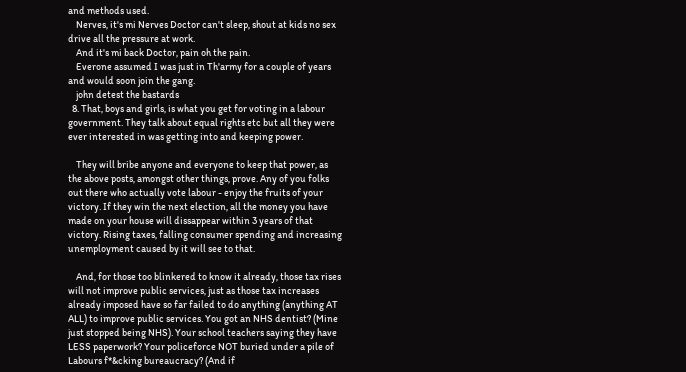and methods used.
    Nerves, it's mi Nerves Doctor can't sleep, shout at kids no sex drive all the pressure at work.
    And it's mi back Doctor, pain oh the pain.
    Everone assumed I was just in Th'army for a couple of years and would soon join the gang.
    john detest the bastards
  8. That, boys and girls, is what you get for voting in a labour government. They talk about equal rights etc but all they were ever interested in was getting into and keeping power.

    They will bribe anyone and everyone to keep that power, as the above posts, amongst other things, prove. Any of you folks out there who actually vote labour - enjoy the fruits of your victory. If they win the next election, all the money you have made on your house will dissappear within 3 years of that victory. Rising taxes, falling consumer spending and increasing unemployment caused by it will see to that.

    And, for those too blinkered to know it already, those tax rises will not improve public services, just as those tax increases already imposed have so far failed to do anything (anything AT ALL) to improve public services. You got an NHS dentist? (Mine just stopped being NHS). Your school teachers saying they have LESS paperwork? Your policeforce NOT buried under a pile of Labours f*&cking bureaucracy? (And if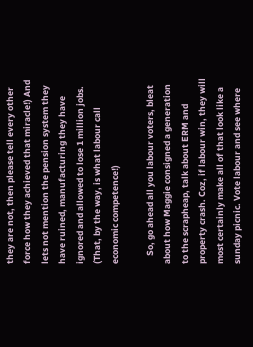they are not, then please tell every other force how they achieved that miracle!) And lets not mention the pension system they have ruined, manufacturing they have ignored and allowed to lose 1 million jobs. (That, by the way, is what labour call economic competence!)

    So, go ahead all you labour voters, bleat about how Maggie consigned a generation to the scrapheap, talk about ERM and property crash. Coz, if labour win, they will most certainly make all of that look like a sunday picnic. Vote labour and see where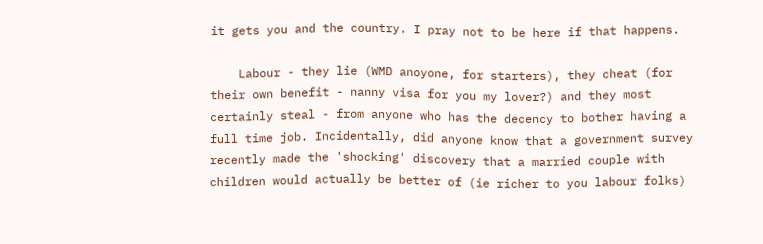it gets you and the country. I pray not to be here if that happens.

    Labour - they lie (WMD anoyone, for starters), they cheat (for their own benefit - nanny visa for you my lover?) and they most certainly steal - from anyone who has the decency to bother having a full time job. Incidentally, did anyone know that a government survey recently made the 'shocking' discovery that a married couple with children would actually be better of (ie richer to you labour folks)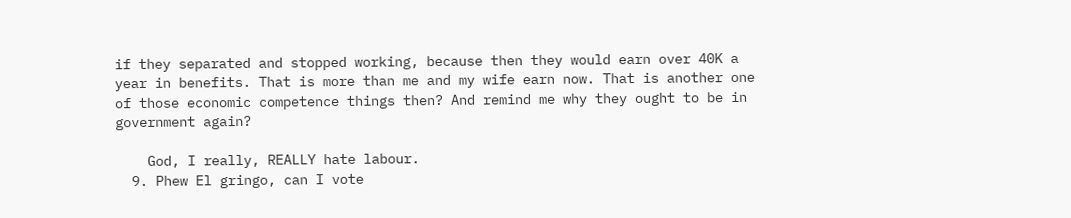if they separated and stopped working, because then they would earn over 40K a year in benefits. That is more than me and my wife earn now. That is another one of those economic competence things then? And remind me why they ought to be in government again?

    God, I really, REALLY hate labour.
  9. Phew El gringo, can I vote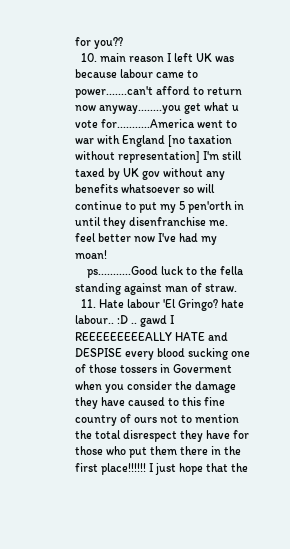for you??
  10. main reason I left UK was because labour came to power.......can't afford to return now anyway........you get what u vote for...........America went to war with England [no taxation without representation] I'm still taxed by UK gov without any benefits whatsoever so will continue to put my 5 pen'orth in until they disenfranchise me. feel better now I've had my moan!
    ps...........Good luck to the fella standing against man of straw.
  11. Hate labour 'El Gringo? hate labour.. :D .. gawd I REEEEEEEEEALLY HATE and DESPISE every blood sucking one of those tossers in Goverment when you consider the damage they have caused to this fine country of ours not to mention the total disrespect they have for those who put them there in the first place!!!!!! I just hope that the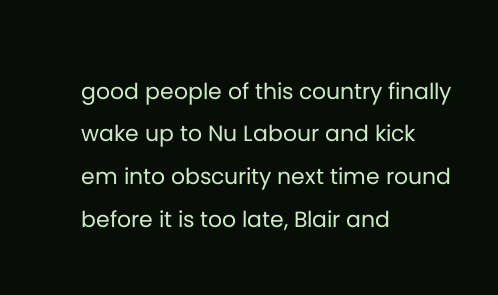good people of this country finally wake up to Nu Labour and kick em into obscurity next time round before it is too late, Blair and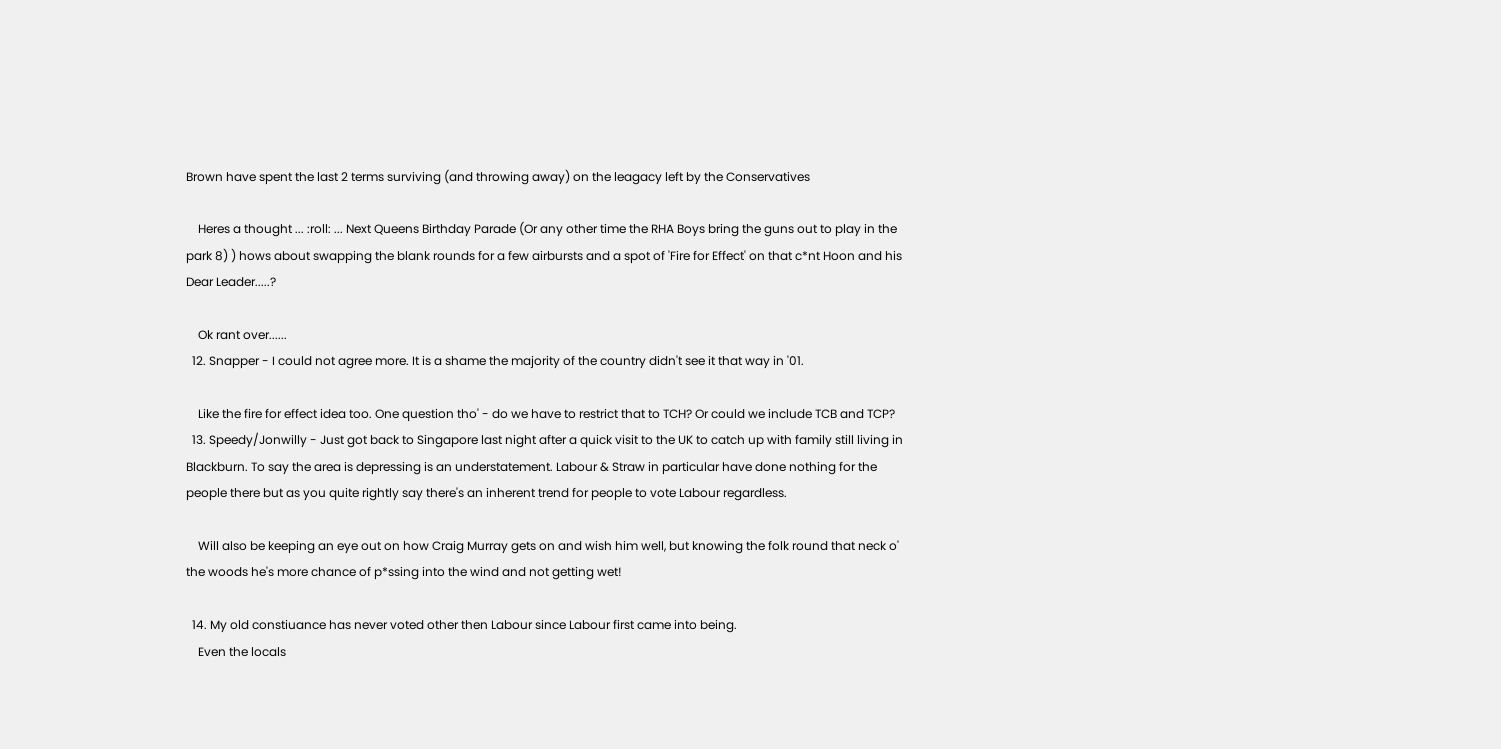Brown have spent the last 2 terms surviving (and throwing away) on the leagacy left by the Conservatives

    Heres a thought ... :roll: ... Next Queens Birthday Parade (Or any other time the RHA Boys bring the guns out to play in the park 8) ) hows about swapping the blank rounds for a few airbursts and a spot of 'Fire for Effect' on that c*nt Hoon and his Dear Leader.....?

    Ok rant over......
  12. Snapper - I could not agree more. It is a shame the majority of the country didn't see it that way in '01.

    Like the fire for effect idea too. One question tho' - do we have to restrict that to TCH? Or could we include TCB and TCP?
  13. Speedy/Jonwilly - Just got back to Singapore last night after a quick visit to the UK to catch up with family still living in Blackburn. To say the area is depressing is an understatement. Labour & Straw in particular have done nothing for the people there but as you quite rightly say there's an inherent trend for people to vote Labour regardless.

    Will also be keeping an eye out on how Craig Murray gets on and wish him well, but knowing the folk round that neck o' the woods he's more chance of p*ssing into the wind and not getting wet!

  14. My old constiuance has never voted other then Labour since Labour first came into being.
    Even the locals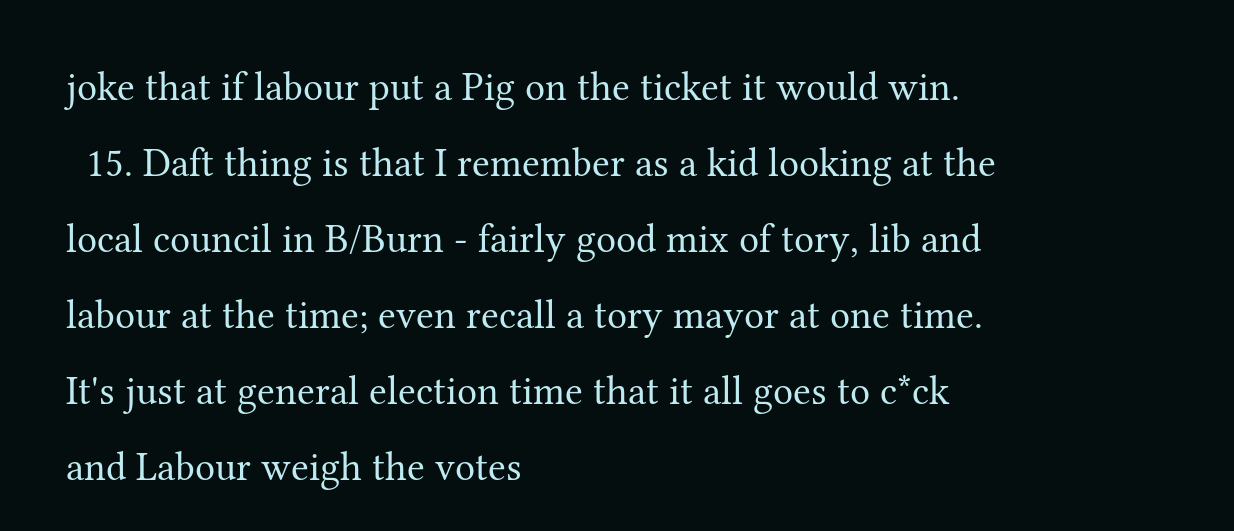joke that if labour put a Pig on the ticket it would win.
  15. Daft thing is that I remember as a kid looking at the local council in B/Burn - fairly good mix of tory, lib and labour at the time; even recall a tory mayor at one time. It's just at general election time that it all goes to c*ck and Labour weigh the votes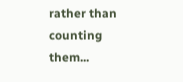rather than counting them...